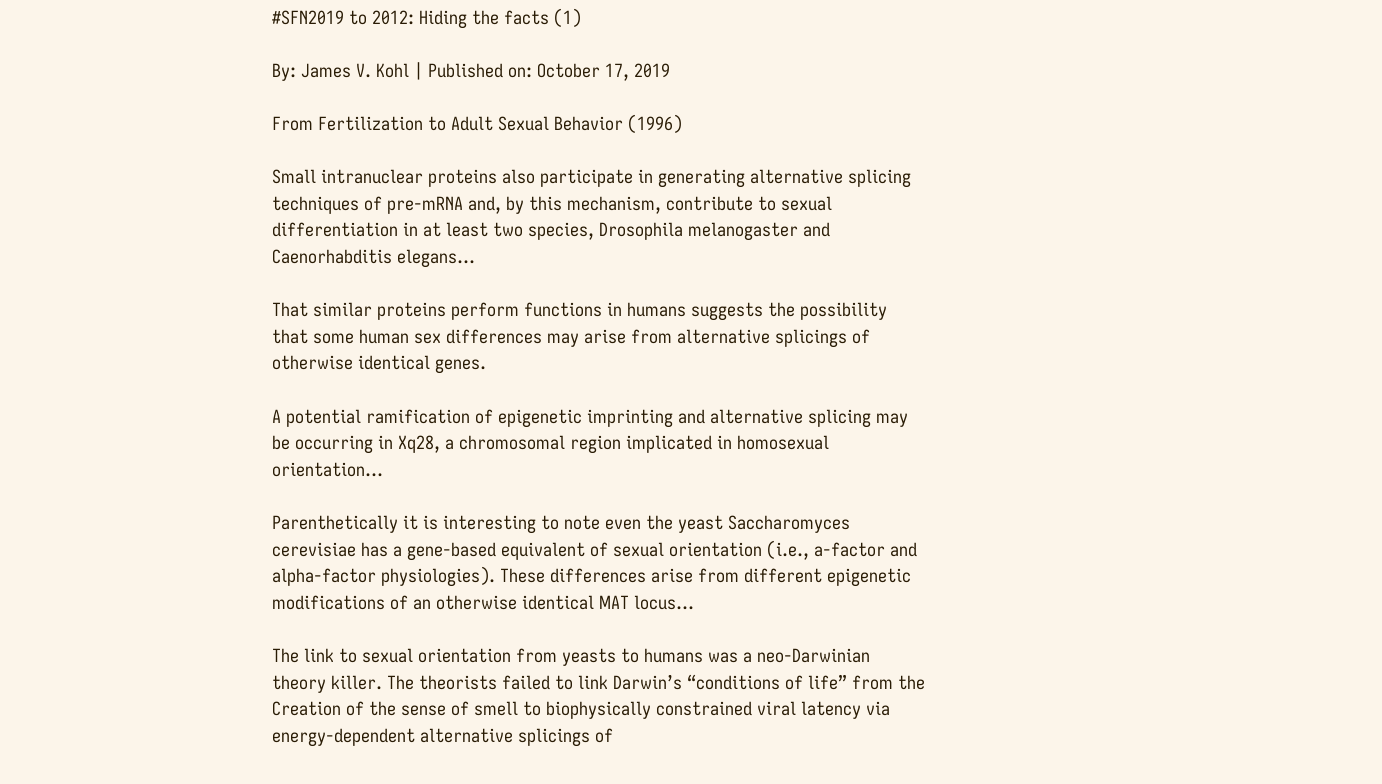#SFN2019 to 2012: Hiding the facts (1)

By: James V. Kohl | Published on: October 17, 2019

From Fertilization to Adult Sexual Behavior (1996)

Small intranuclear proteins also participate in generating alternative splicing techniques of pre-mRNA and, by this mechanism, contribute to sexual differentiation in at least two species, Drosophila melanogaster and Caenorhabditis elegans…

That similar proteins perform functions in humans suggests the possibility that some human sex differences may arise from alternative splicings of otherwise identical genes.

A potential ramification of epigenetic imprinting and alternative splicing may be occurring in Xq28, a chromosomal region implicated in homosexual orientation…

Parenthetically it is interesting to note even the yeast Saccharomyces cerevisiae has a gene-based equivalent of sexual orientation (i.e., a-factor and alpha-factor physiologies). These differences arise from different epigenetic modifications of an otherwise identical MAT locus…

The link to sexual orientation from yeasts to humans was a neo-Darwinian theory killer. The theorists failed to link Darwin’s “conditions of life” from the Creation of the sense of smell to biophysically constrained viral latency via energy-dependent alternative splicings of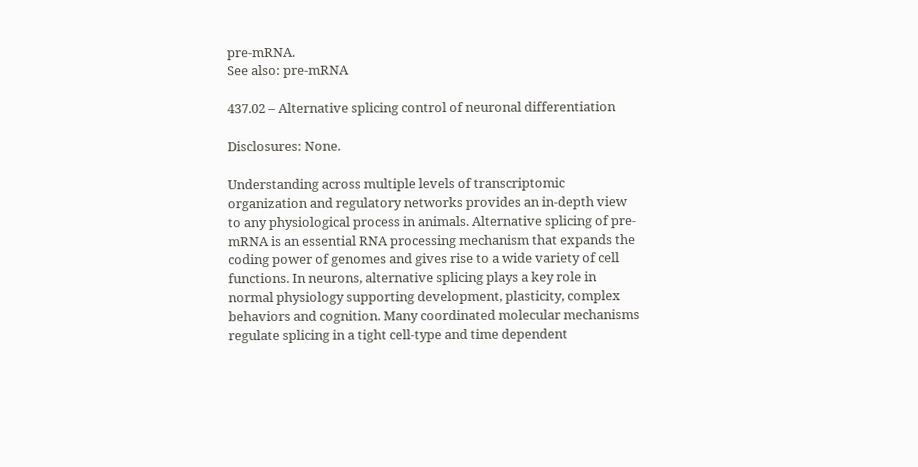pre-mRNA.
See also: pre-mRNA

437.02 – Alternative splicing control of neuronal differentiation

Disclosures: None.

Understanding across multiple levels of transcriptomic organization and regulatory networks provides an in-depth view to any physiological process in animals. Alternative splicing of pre-mRNA is an essential RNA processing mechanism that expands the coding power of genomes and gives rise to a wide variety of cell functions. In neurons, alternative splicing plays a key role in normal physiology supporting development, plasticity, complex behaviors and cognition. Many coordinated molecular mechanisms regulate splicing in a tight cell-type and time dependent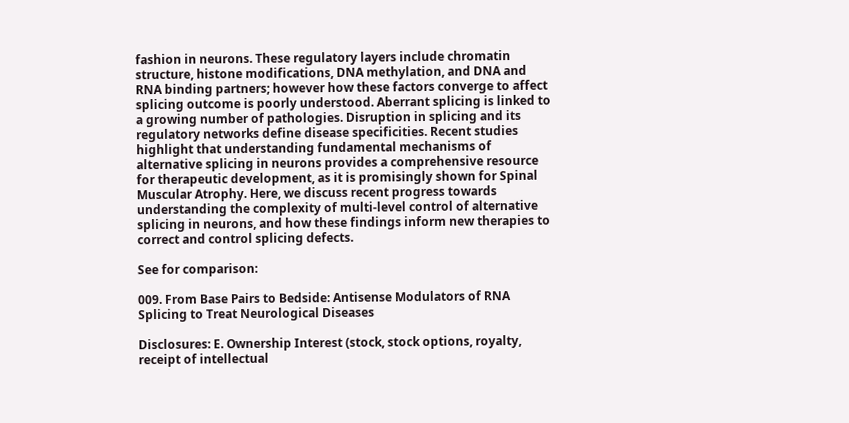fashion in neurons. These regulatory layers include chromatin structure, histone modifications, DNA methylation, and DNA and RNA binding partners; however how these factors converge to affect splicing outcome is poorly understood. Aberrant splicing is linked to a growing number of pathologies. Disruption in splicing and its regulatory networks define disease specificities. Recent studies highlight that understanding fundamental mechanisms of alternative splicing in neurons provides a comprehensive resource for therapeutic development, as it is promisingly shown for Spinal Muscular Atrophy. Here, we discuss recent progress towards understanding the complexity of multi-level control of alternative splicing in neurons, and how these findings inform new therapies to correct and control splicing defects.

See for comparison:

009. From Base Pairs to Bedside: Antisense Modulators of RNA Splicing to Treat Neurological Diseases

Disclosures: E. Ownership Interest (stock, stock options, royalty, receipt of intellectual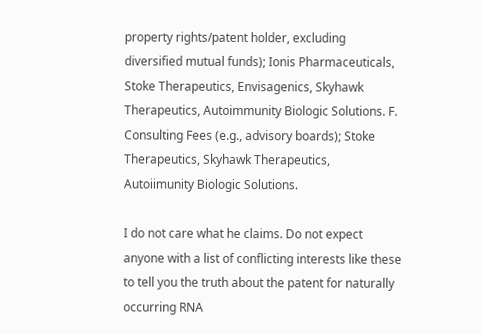property rights/patent holder, excluding diversified mutual funds); Ionis Pharmaceuticals, Stoke Therapeutics, Envisagenics, Skyhawk Therapeutics, Autoimmunity Biologic Solutions. F. Consulting Fees (e.g., advisory boards); Stoke Therapeutics, Skyhawk Therapeutics, Autoiimunity Biologic Solutions.

I do not care what he claims. Do not expect anyone with a list of conflicting interests like these to tell you the truth about the patent for naturally occurring RNA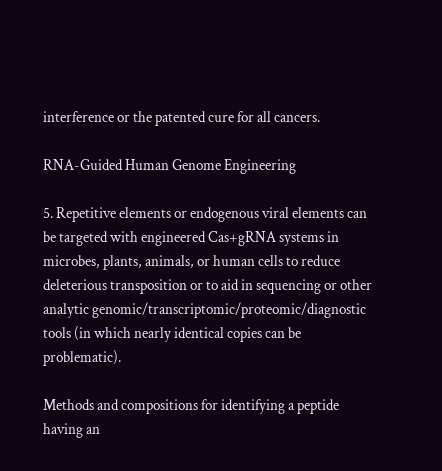interference or the patented cure for all cancers.

RNA-Guided Human Genome Engineering

5. Repetitive elements or endogenous viral elements can be targeted with engineered Cas+gRNA systems in microbes, plants, animals, or human cells to reduce deleterious transposition or to aid in sequencing or other analytic genomic/transcriptomic/proteomic/diagnostic tools (in which nearly identical copies can be problematic).

Methods and compositions for identifying a peptide having an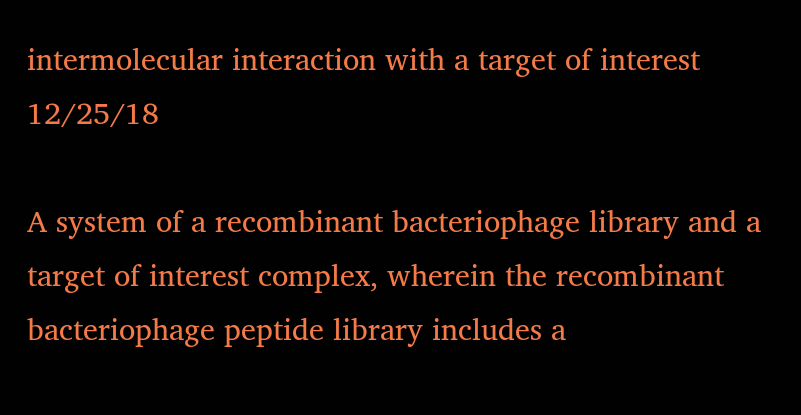intermolecular interaction with a target of interest 12/25/18

A system of a recombinant bacteriophage library and a target of interest complex, wherein the recombinant bacteriophage peptide library includes a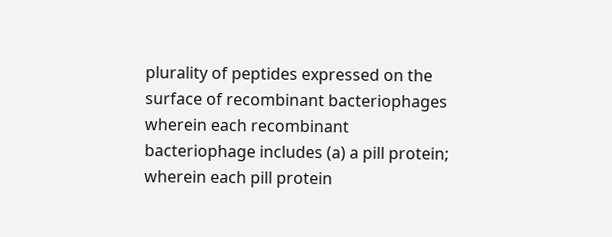plurality of peptides expressed on the surface of recombinant bacteriophages wherein each recombinant bacteriophage includes (a) a pill protein; wherein each pill protein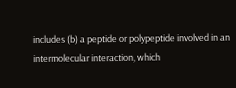includes (b) a peptide or polypeptide involved in an intermolecular interaction, which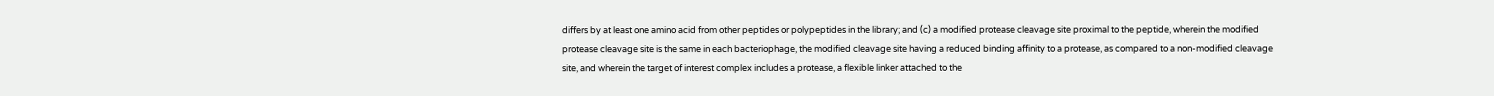differs by at least one amino acid from other peptides or polypeptides in the library; and (c) a modified protease cleavage site proximal to the peptide, wherein the modified protease cleavage site is the same in each bacteriophage, the modified cleavage site having a reduced binding affinity to a protease, as compared to a non-modified cleavage site, and wherein the target of interest complex includes a protease, a flexible linker attached to the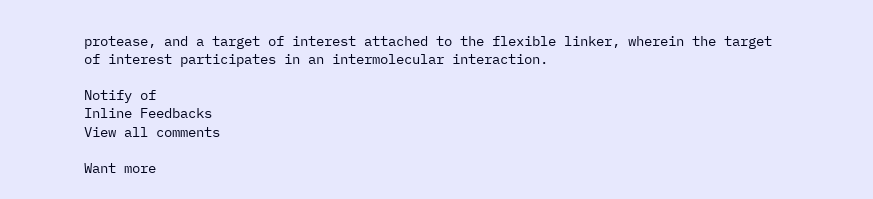protease, and a target of interest attached to the flexible linker, wherein the target of interest participates in an intermolecular interaction.

Notify of
Inline Feedbacks
View all comments

Want more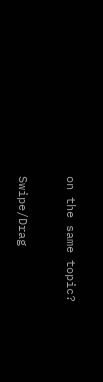on the same topic?

Swipe/Drag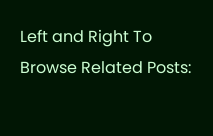Left and Right To Browse Related Posts: